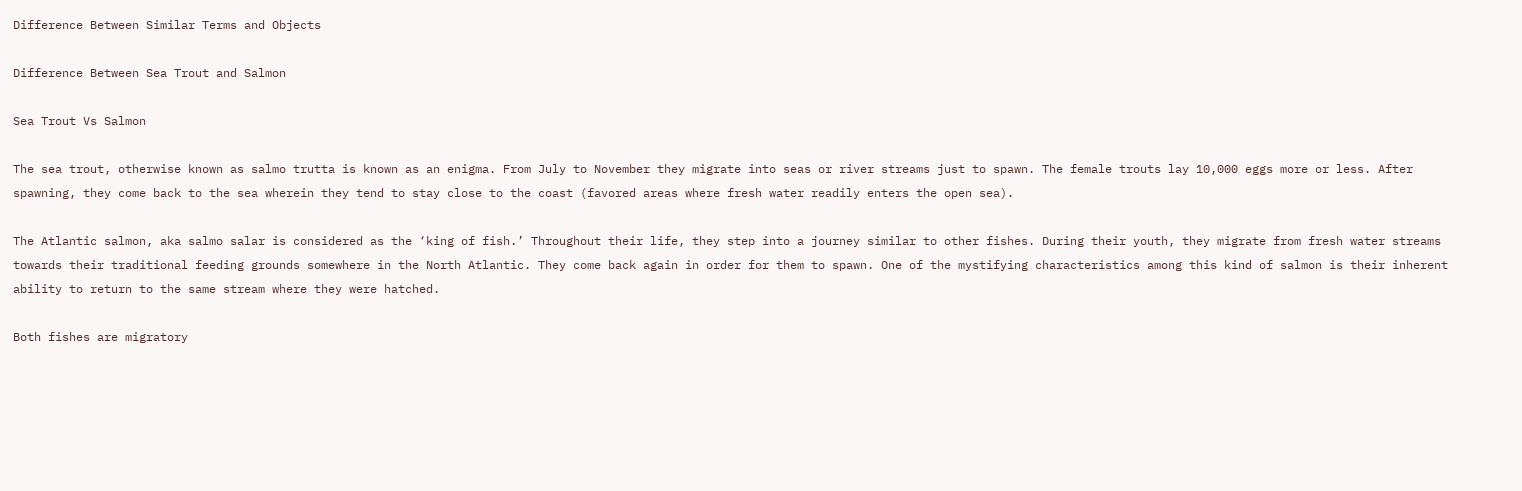Difference Between Similar Terms and Objects

Difference Between Sea Trout and Salmon

Sea Trout Vs Salmon

The sea trout, otherwise known as salmo trutta is known as an enigma. From July to November they migrate into seas or river streams just to spawn. The female trouts lay 10,000 eggs more or less. After spawning, they come back to the sea wherein they tend to stay close to the coast (favored areas where fresh water readily enters the open sea).

The Atlantic salmon, aka salmo salar is considered as the ‘king of fish.’ Throughout their life, they step into a journey similar to other fishes. During their youth, they migrate from fresh water streams towards their traditional feeding grounds somewhere in the North Atlantic. They come back again in order for them to spawn. One of the mystifying characteristics among this kind of salmon is their inherent ability to return to the same stream where they were hatched.

Both fishes are migratory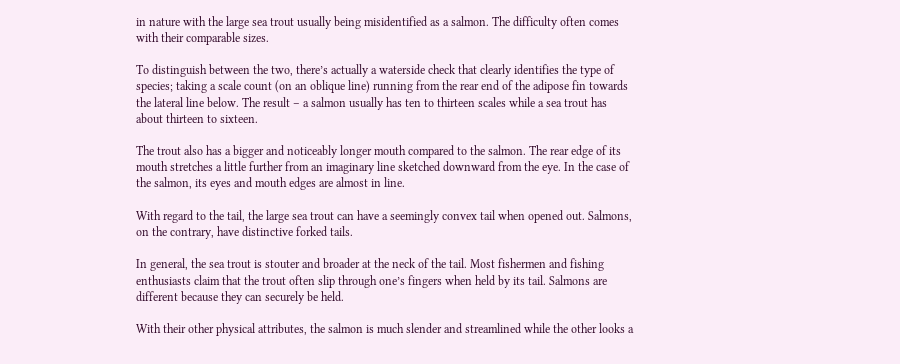in nature with the large sea trout usually being misidentified as a salmon. The difficulty often comes with their comparable sizes.

To distinguish between the two, there’s actually a waterside check that clearly identifies the type of species; taking a scale count (on an oblique line) running from the rear end of the adipose fin towards the lateral line below. The result – a salmon usually has ten to thirteen scales while a sea trout has about thirteen to sixteen.

The trout also has a bigger and noticeably longer mouth compared to the salmon. The rear edge of its mouth stretches a little further from an imaginary line sketched downward from the eye. In the case of the salmon, its eyes and mouth edges are almost in line.

With regard to the tail, the large sea trout can have a seemingly convex tail when opened out. Salmons, on the contrary, have distinctive forked tails.

In general, the sea trout is stouter and broader at the neck of the tail. Most fishermen and fishing enthusiasts claim that the trout often slip through one’s fingers when held by its tail. Salmons are different because they can securely be held.

With their other physical attributes, the salmon is much slender and streamlined while the other looks a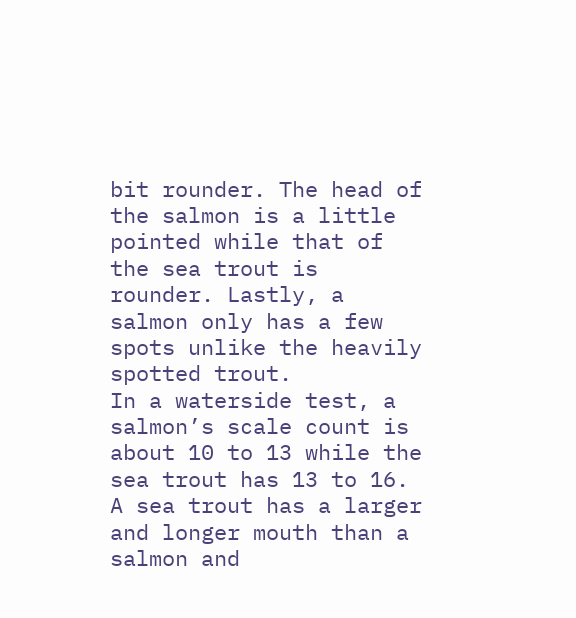bit rounder. The head of the salmon is a little pointed while that of the sea trout is rounder. Lastly, a salmon only has a few spots unlike the heavily spotted trout.
In a waterside test, a salmon’s scale count is about 10 to 13 while the sea trout has 13 to 16.
A sea trout has a larger and longer mouth than a salmon and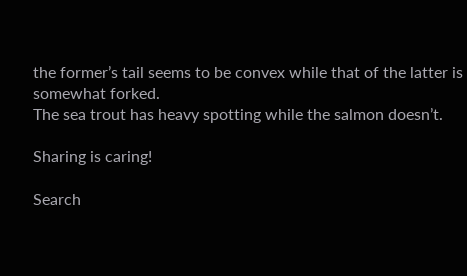the former’s tail seems to be convex while that of the latter is somewhat forked.
The sea trout has heavy spotting while the salmon doesn’t.

Sharing is caring!

Search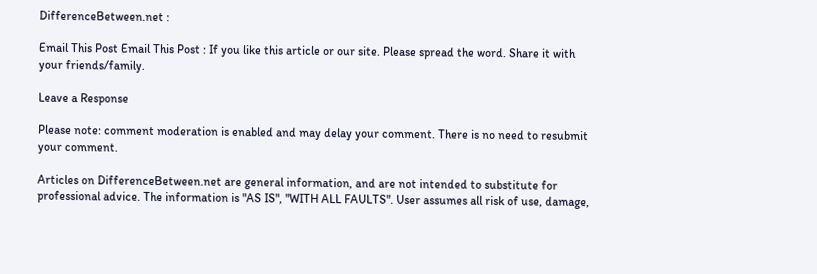DifferenceBetween.net :

Email This Post Email This Post : If you like this article or our site. Please spread the word. Share it with your friends/family.

Leave a Response

Please note: comment moderation is enabled and may delay your comment. There is no need to resubmit your comment.

Articles on DifferenceBetween.net are general information, and are not intended to substitute for professional advice. The information is "AS IS", "WITH ALL FAULTS". User assumes all risk of use, damage,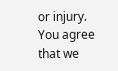or injury. You agree that we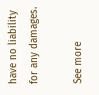have no liability for any damages.

See more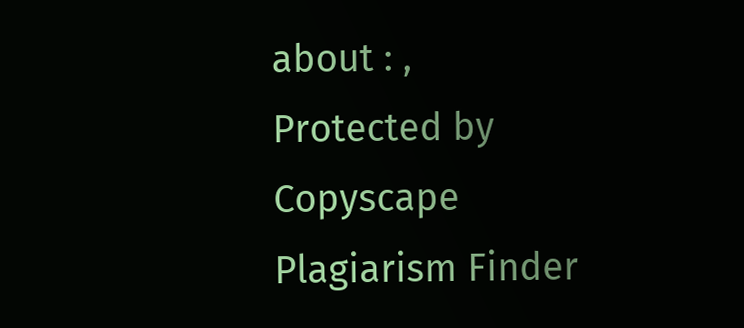about : ,
Protected by Copyscape Plagiarism Finder